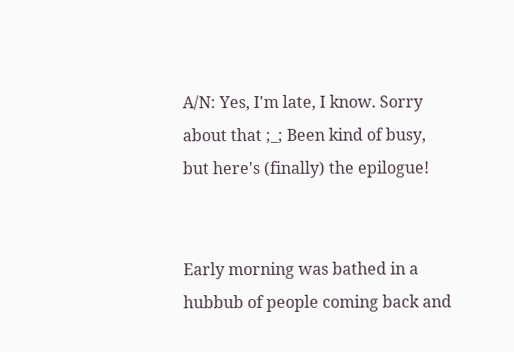A/N: Yes, I'm late, I know. Sorry about that ;_; Been kind of busy, but here's (finally) the epilogue!


Early morning was bathed in a hubbub of people coming back and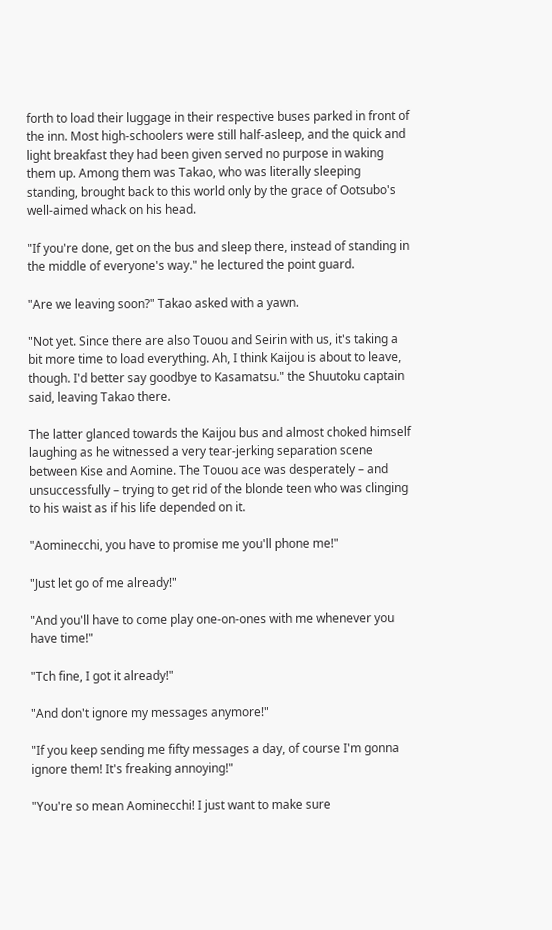forth to load their luggage in their respective buses parked in front of the inn. Most high-schoolers were still half-asleep, and the quick and light breakfast they had been given served no purpose in waking them up. Among them was Takao, who was literally sleeping standing, brought back to this world only by the grace of Ootsubo's well-aimed whack on his head.

"If you're done, get on the bus and sleep there, instead of standing in the middle of everyone's way." he lectured the point guard.

"Are we leaving soon?" Takao asked with a yawn.

"Not yet. Since there are also Touou and Seirin with us, it's taking a bit more time to load everything. Ah, I think Kaijou is about to leave, though. I'd better say goodbye to Kasamatsu." the Shuutoku captain said, leaving Takao there.

The latter glanced towards the Kaijou bus and almost choked himself laughing as he witnessed a very tear-jerking separation scene between Kise and Aomine. The Touou ace was desperately – and unsuccessfully – trying to get rid of the blonde teen who was clinging to his waist as if his life depended on it.

"Aominecchi, you have to promise me you'll phone me!"

"Just let go of me already!"

"And you'll have to come play one-on-ones with me whenever you have time!"

"Tch fine, I got it already!"

"And don't ignore my messages anymore!"

"If you keep sending me fifty messages a day, of course I'm gonna ignore them! It's freaking annoying!"

"You're so mean Aominecchi! I just want to make sure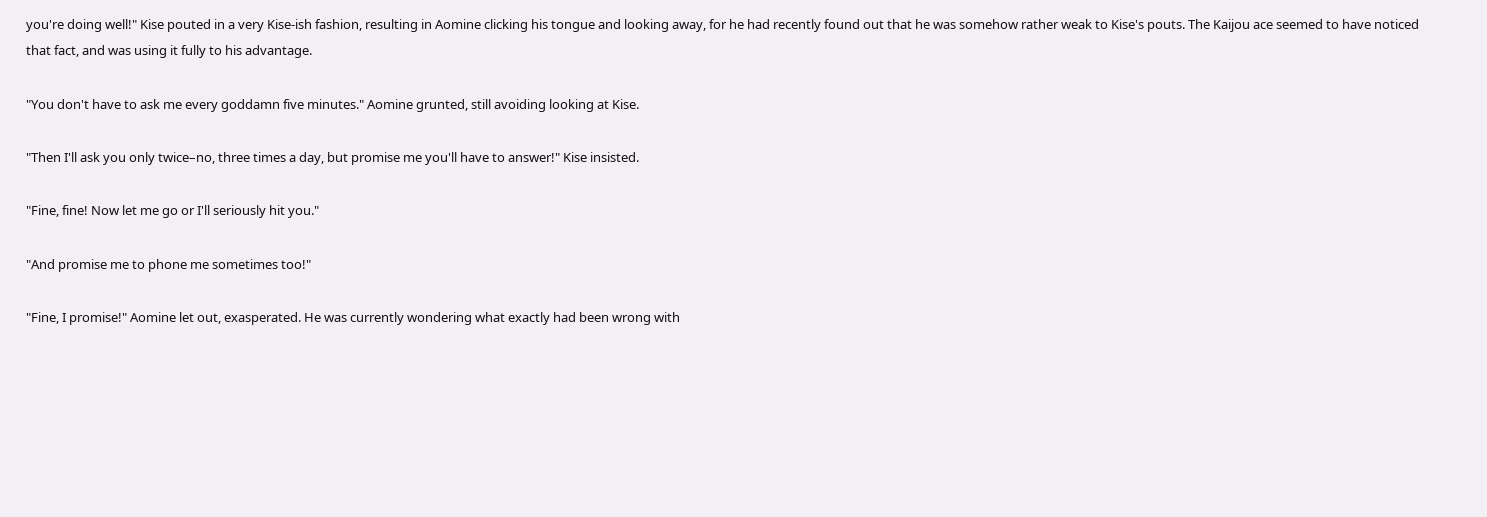you're doing well!" Kise pouted in a very Kise-ish fashion, resulting in Aomine clicking his tongue and looking away, for he had recently found out that he was somehow rather weak to Kise's pouts. The Kaijou ace seemed to have noticed that fact, and was using it fully to his advantage.

"You don't have to ask me every goddamn five minutes." Aomine grunted, still avoiding looking at Kise.

"Then I'll ask you only twice–no, three times a day, but promise me you'll have to answer!" Kise insisted.

"Fine, fine! Now let me go or I'll seriously hit you."

"And promise me to phone me sometimes too!"

"Fine, I promise!" Aomine let out, exasperated. He was currently wondering what exactly had been wrong with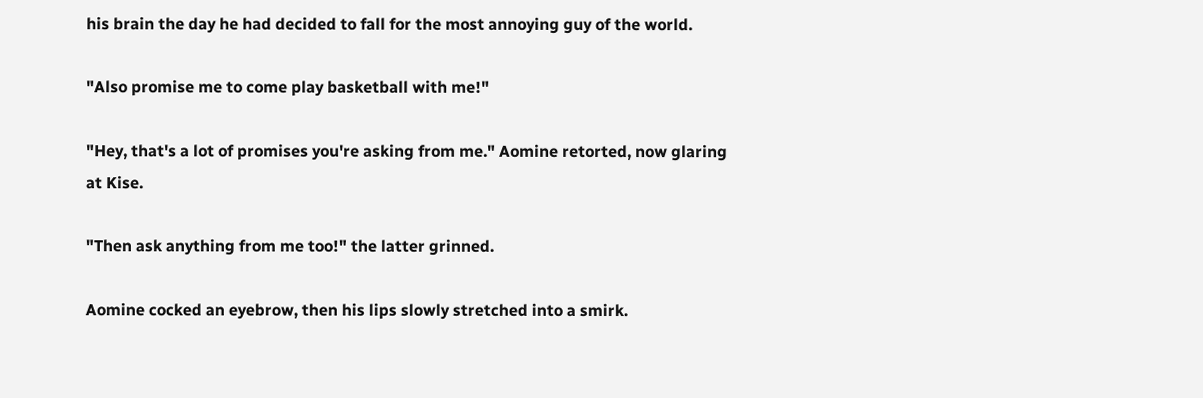his brain the day he had decided to fall for the most annoying guy of the world.

"Also promise me to come play basketball with me!"

"Hey, that's a lot of promises you're asking from me." Aomine retorted, now glaring at Kise.

"Then ask anything from me too!" the latter grinned.

Aomine cocked an eyebrow, then his lips slowly stretched into a smirk.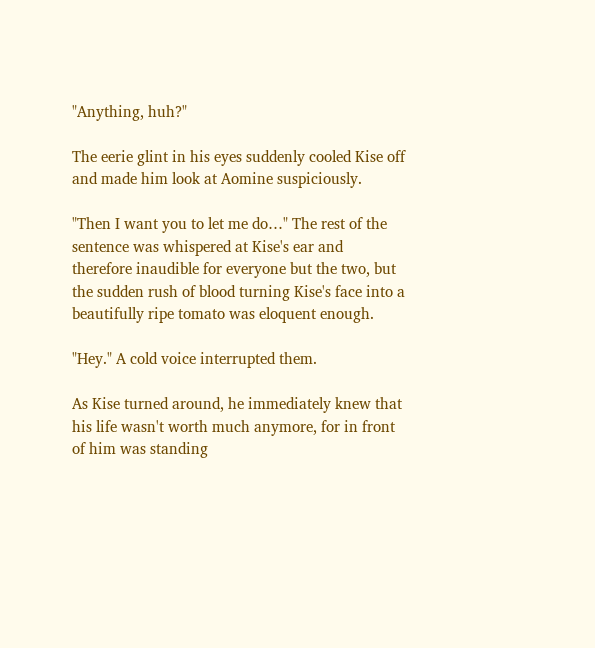"Anything, huh?"

The eerie glint in his eyes suddenly cooled Kise off and made him look at Aomine suspiciously.

"Then I want you to let me do…" The rest of the sentence was whispered at Kise's ear and therefore inaudible for everyone but the two, but the sudden rush of blood turning Kise's face into a beautifully ripe tomato was eloquent enough.

"Hey." A cold voice interrupted them.

As Kise turned around, he immediately knew that his life wasn't worth much anymore, for in front of him was standing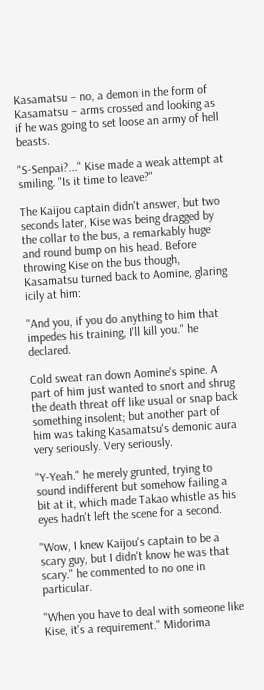Kasamatsu – no, a demon in the form of Kasamatsu – arms crossed and looking as if he was going to set loose an army of hell beasts.

"S-Senpai?..." Kise made a weak attempt at smiling. "Is it time to leave?"

The Kaijou captain didn't answer, but two seconds later, Kise was being dragged by the collar to the bus, a remarkably huge and round bump on his head. Before throwing Kise on the bus though, Kasamatsu turned back to Aomine, glaring icily at him:

"And you, if you do anything to him that impedes his training, I'll kill you." he declared.

Cold sweat ran down Aomine's spine. A part of him just wanted to snort and shrug the death threat off like usual or snap back something insolent; but another part of him was taking Kasamatsu's demonic aura very seriously. Very seriously.

"Y-Yeah." he merely grunted, trying to sound indifferent but somehow failing a bit at it, which made Takao whistle as his eyes hadn't left the scene for a second.

"Wow, I knew Kaijou's captain to be a scary guy, but I didn't know he was that scary." he commented to no one in particular.

"When you have to deal with someone like Kise, it's a requirement." Midorima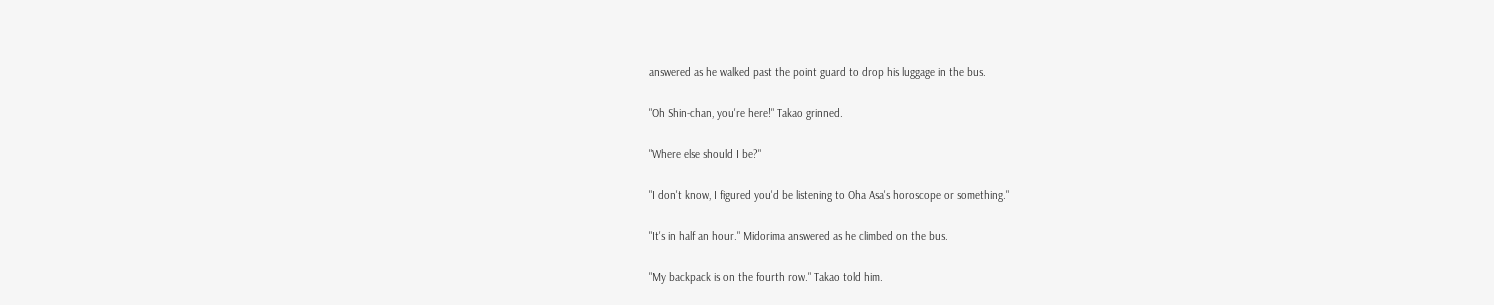answered as he walked past the point guard to drop his luggage in the bus.

"Oh Shin-chan, you're here!" Takao grinned.

"Where else should I be?"

"I don't know, I figured you'd be listening to Oha Asa's horoscope or something."

"It's in half an hour." Midorima answered as he climbed on the bus.

"My backpack is on the fourth row." Takao told him.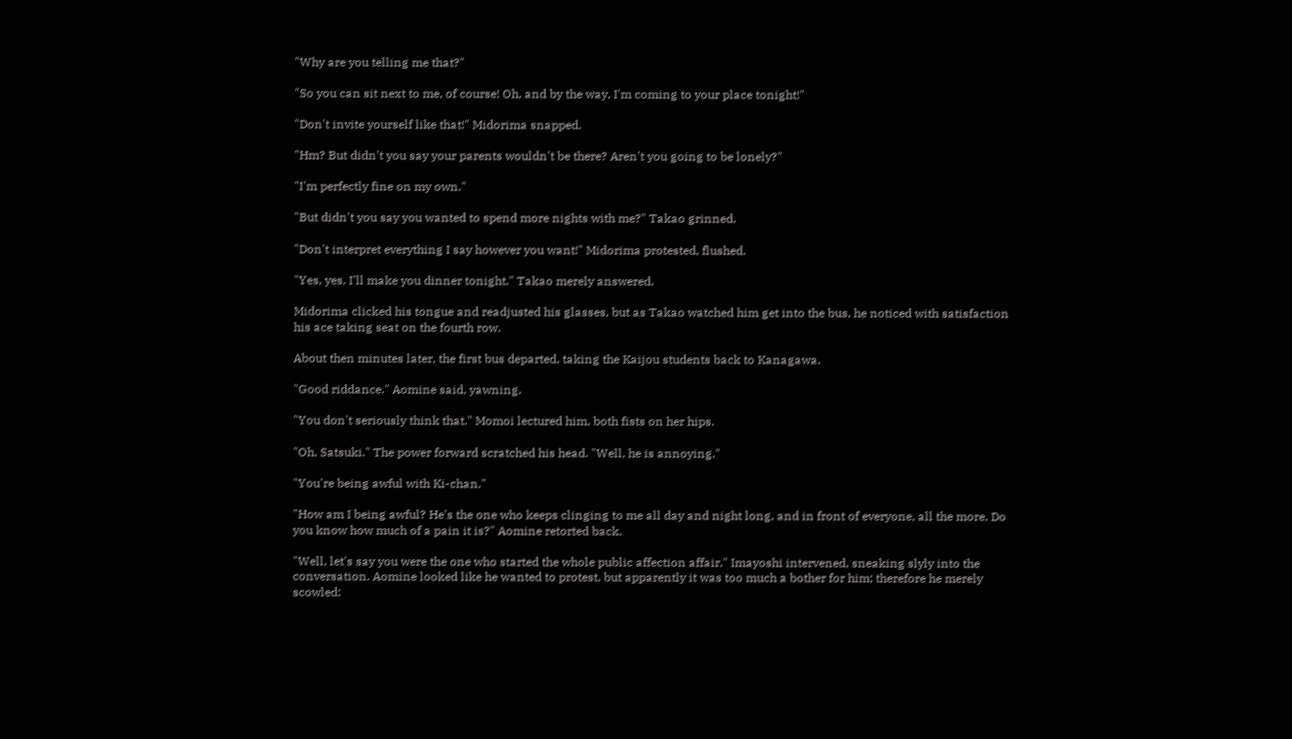"Why are you telling me that?"

"So you can sit next to me, of course! Oh, and by the way, I'm coming to your place tonight!"

"Don't invite yourself like that!" Midorima snapped.

"Hm? But didn't you say your parents wouldn't be there? Aren't you going to be lonely?"

"I'm perfectly fine on my own."

"But didn't you say you wanted to spend more nights with me?" Takao grinned.

"Don't interpret everything I say however you want!" Midorima protested, flushed.

"Yes, yes. I'll make you dinner tonight." Takao merely answered.

Midorima clicked his tongue and readjusted his glasses, but as Takao watched him get into the bus, he noticed with satisfaction his ace taking seat on the fourth row.

About then minutes later, the first bus departed, taking the Kaijou students back to Kanagawa.

"Good riddance." Aomine said, yawning.

"You don't seriously think that." Momoi lectured him, both fists on her hips.

"Oh, Satsuki." The power forward scratched his head. "Well, he is annoying."

"You're being awful with Ki-chan."

"How am I being awful? He's the one who keeps clinging to me all day and night long, and in front of everyone, all the more. Do you know how much of a pain it is?" Aomine retorted back.

"Well, let's say you were the one who started the whole public affection affair." Imayoshi intervened, sneaking slyly into the conversation. Aomine looked like he wanted to protest, but apparently it was too much a bother for him; therefore he merely scowled: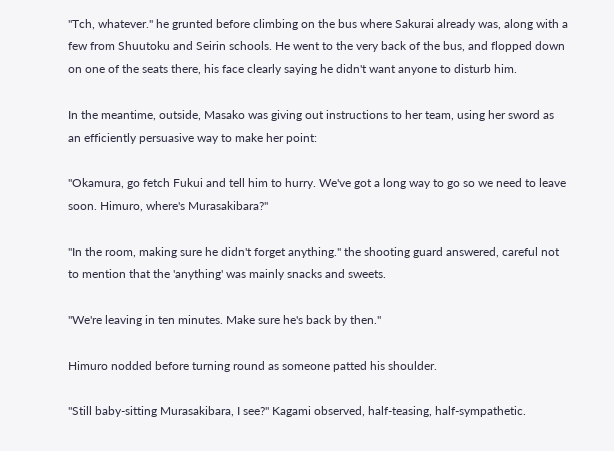"Tch, whatever." he grunted before climbing on the bus where Sakurai already was, along with a few from Shuutoku and Seirin schools. He went to the very back of the bus, and flopped down on one of the seats there, his face clearly saying he didn't want anyone to disturb him.

In the meantime, outside, Masako was giving out instructions to her team, using her sword as an efficiently persuasive way to make her point:

"Okamura, go fetch Fukui and tell him to hurry. We've got a long way to go so we need to leave soon. Himuro, where's Murasakibara?"

"In the room, making sure he didn't forget anything." the shooting guard answered, careful not to mention that the 'anything' was mainly snacks and sweets.

"We're leaving in ten minutes. Make sure he's back by then."

Himuro nodded before turning round as someone patted his shoulder.

"Still baby-sitting Murasakibara, I see?" Kagami observed, half-teasing, half-sympathetic.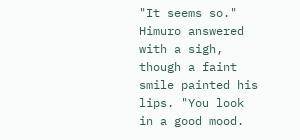"It seems so." Himuro answered with a sigh, though a faint smile painted his lips. "You look in a good mood.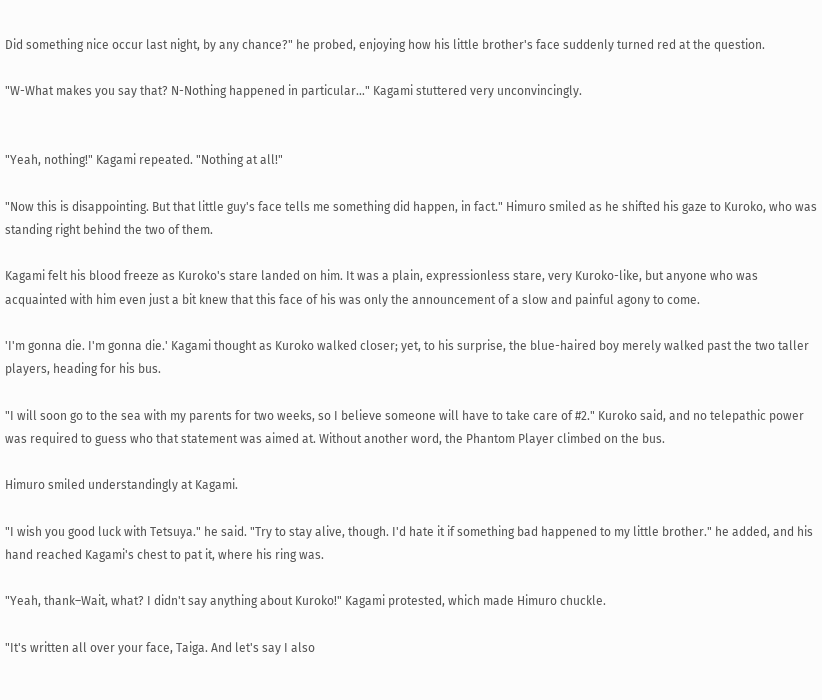Did something nice occur last night, by any chance?" he probed, enjoying how his little brother's face suddenly turned red at the question.

"W-What makes you say that? N-Nothing happened in particular…" Kagami stuttered very unconvincingly.


"Yeah, nothing!" Kagami repeated. "Nothing at all!"

"Now this is disappointing. But that little guy's face tells me something did happen, in fact." Himuro smiled as he shifted his gaze to Kuroko, who was standing right behind the two of them.

Kagami felt his blood freeze as Kuroko's stare landed on him. It was a plain, expressionless stare, very Kuroko-like, but anyone who was acquainted with him even just a bit knew that this face of his was only the announcement of a slow and painful agony to come.

'I'm gonna die. I'm gonna die.' Kagami thought as Kuroko walked closer; yet, to his surprise, the blue-haired boy merely walked past the two taller players, heading for his bus.

"I will soon go to the sea with my parents for two weeks, so I believe someone will have to take care of #2." Kuroko said, and no telepathic power was required to guess who that statement was aimed at. Without another word, the Phantom Player climbed on the bus.

Himuro smiled understandingly at Kagami.

"I wish you good luck with Tetsuya." he said. "Try to stay alive, though. I'd hate it if something bad happened to my little brother." he added, and his hand reached Kagami's chest to pat it, where his ring was.

"Yeah, thank–Wait, what? I didn't say anything about Kuroko!" Kagami protested, which made Himuro chuckle.

"It's written all over your face, Taiga. And let's say I also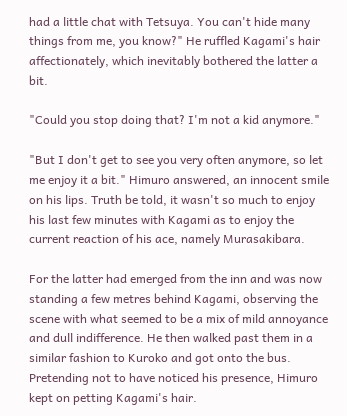had a little chat with Tetsuya. You can't hide many things from me, you know?" He ruffled Kagami's hair affectionately, which inevitably bothered the latter a bit.

"Could you stop doing that? I'm not a kid anymore."

"But I don't get to see you very often anymore, so let me enjoy it a bit." Himuro answered, an innocent smile on his lips. Truth be told, it wasn't so much to enjoy his last few minutes with Kagami as to enjoy the current reaction of his ace, namely Murasakibara.

For the latter had emerged from the inn and was now standing a few metres behind Kagami, observing the scene with what seemed to be a mix of mild annoyance and dull indifference. He then walked past them in a similar fashion to Kuroko and got onto the bus. Pretending not to have noticed his presence, Himuro kept on petting Kagami's hair.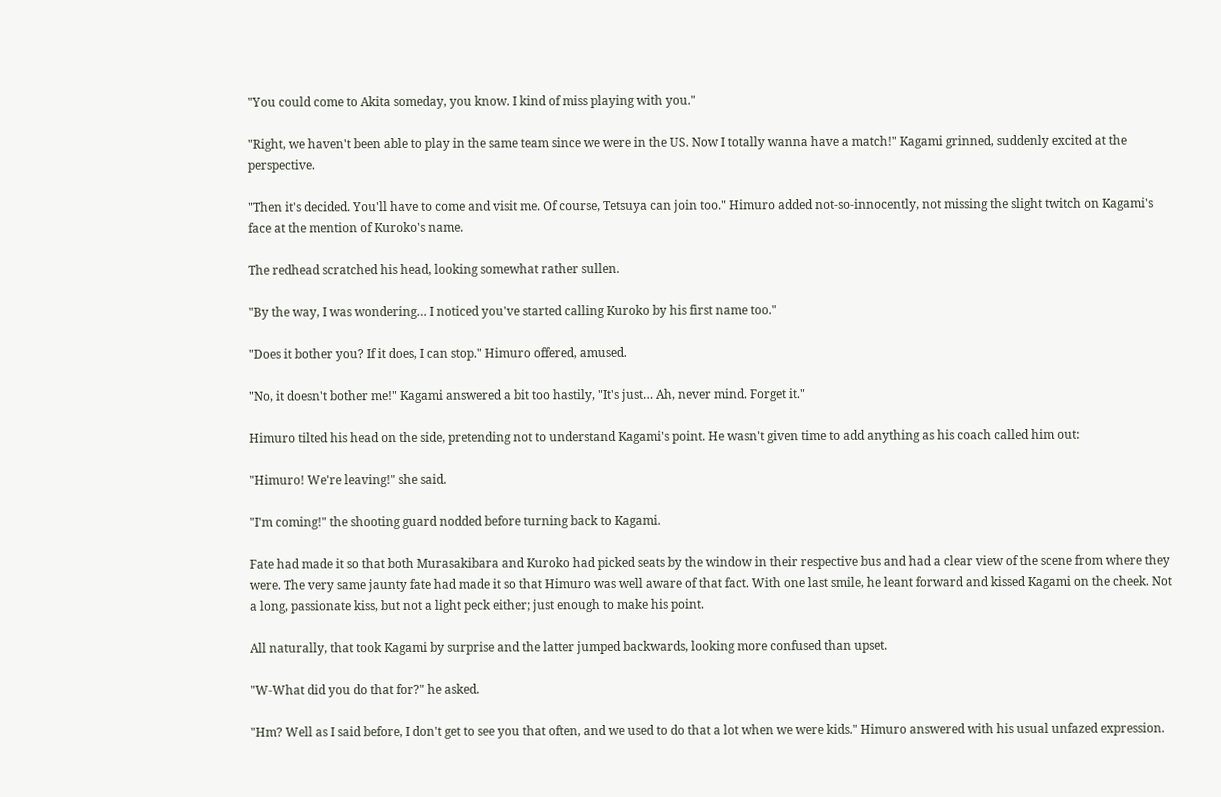"You could come to Akita someday, you know. I kind of miss playing with you."

"Right, we haven't been able to play in the same team since we were in the US. Now I totally wanna have a match!" Kagami grinned, suddenly excited at the perspective.

"Then it's decided. You'll have to come and visit me. Of course, Tetsuya can join too." Himuro added not-so-innocently, not missing the slight twitch on Kagami's face at the mention of Kuroko's name.

The redhead scratched his head, looking somewhat rather sullen.

"By the way, I was wondering… I noticed you've started calling Kuroko by his first name too."

"Does it bother you? If it does, I can stop." Himuro offered, amused.

"No, it doesn't bother me!" Kagami answered a bit too hastily, "It's just… Ah, never mind. Forget it."

Himuro tilted his head on the side, pretending not to understand Kagami's point. He wasn't given time to add anything as his coach called him out:

"Himuro! We're leaving!" she said.

"I'm coming!" the shooting guard nodded before turning back to Kagami.

Fate had made it so that both Murasakibara and Kuroko had picked seats by the window in their respective bus and had a clear view of the scene from where they were. The very same jaunty fate had made it so that Himuro was well aware of that fact. With one last smile, he leant forward and kissed Kagami on the cheek. Not a long, passionate kiss, but not a light peck either; just enough to make his point.

All naturally, that took Kagami by surprise and the latter jumped backwards, looking more confused than upset.

"W-What did you do that for?" he asked.

"Hm? Well as I said before, I don't get to see you that often, and we used to do that a lot when we were kids." Himuro answered with his usual unfazed expression.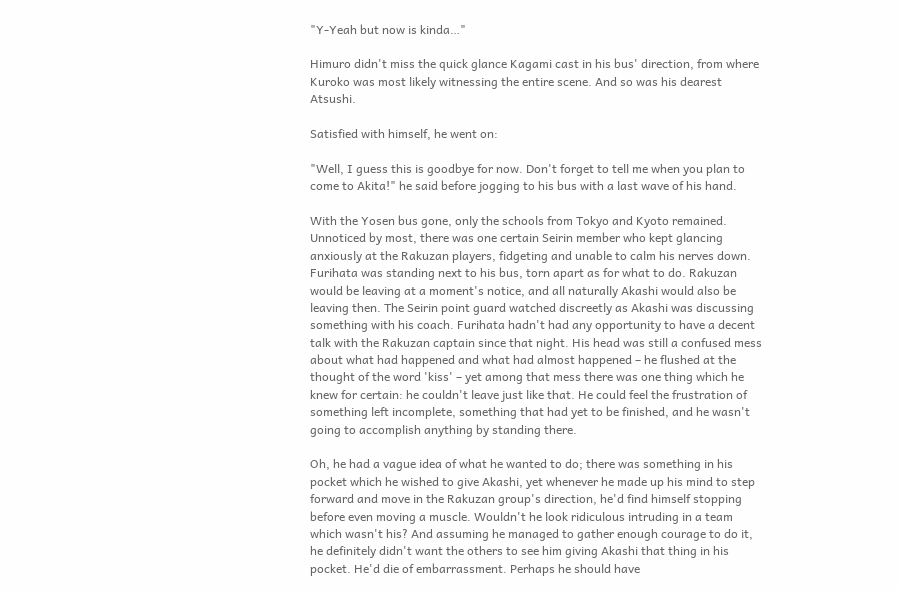"Y-Yeah but now is kinda…"

Himuro didn't miss the quick glance Kagami cast in his bus' direction, from where Kuroko was most likely witnessing the entire scene. And so was his dearest Atsushi.

Satisfied with himself, he went on:

"Well, I guess this is goodbye for now. Don't forget to tell me when you plan to come to Akita!" he said before jogging to his bus with a last wave of his hand.

With the Yosen bus gone, only the schools from Tokyo and Kyoto remained. Unnoticed by most, there was one certain Seirin member who kept glancing anxiously at the Rakuzan players, fidgeting and unable to calm his nerves down. Furihata was standing next to his bus, torn apart as for what to do. Rakuzan would be leaving at a moment's notice, and all naturally Akashi would also be leaving then. The Seirin point guard watched discreetly as Akashi was discussing something with his coach. Furihata hadn't had any opportunity to have a decent talk with the Rakuzan captain since that night. His head was still a confused mess about what had happened and what had almost happened – he flushed at the thought of the word 'kiss' – yet among that mess there was one thing which he knew for certain: he couldn't leave just like that. He could feel the frustration of something left incomplete, something that had yet to be finished, and he wasn't going to accomplish anything by standing there.

Oh, he had a vague idea of what he wanted to do; there was something in his pocket which he wished to give Akashi, yet whenever he made up his mind to step forward and move in the Rakuzan group's direction, he'd find himself stopping before even moving a muscle. Wouldn't he look ridiculous intruding in a team which wasn't his? And assuming he managed to gather enough courage to do it, he definitely didn't want the others to see him giving Akashi that thing in his pocket. He'd die of embarrassment. Perhaps he should have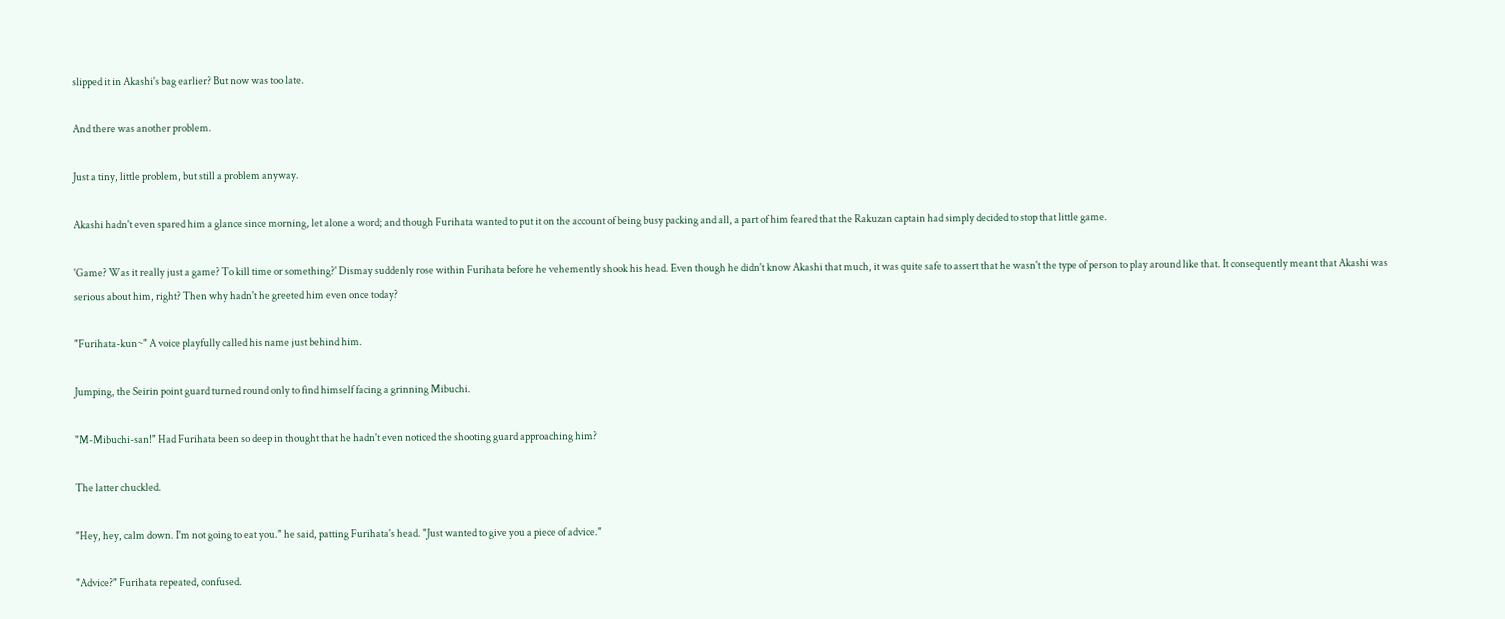slipped it in Akashi's bag earlier? But now was too late.

And there was another problem.

Just a tiny, little problem, but still a problem anyway.

Akashi hadn't even spared him a glance since morning, let alone a word; and though Furihata wanted to put it on the account of being busy packing and all, a part of him feared that the Rakuzan captain had simply decided to stop that little game.

'Game? Was it really just a game? To kill time or something?' Dismay suddenly rose within Furihata before he vehemently shook his head. Even though he didn't know Akashi that much, it was quite safe to assert that he wasn't the type of person to play around like that. It consequently meant that Akashi was serious about him, right? Then why hadn't he greeted him even once today?

"Furihata-kun~" A voice playfully called his name just behind him.

Jumping, the Seirin point guard turned round only to find himself facing a grinning Mibuchi.

"M-Mibuchi-san!" Had Furihata been so deep in thought that he hadn't even noticed the shooting guard approaching him?

The latter chuckled.

"Hey, hey, calm down. I'm not going to eat you." he said, patting Furihata's head. "Just wanted to give you a piece of advice."

"Advice?" Furihata repeated, confused.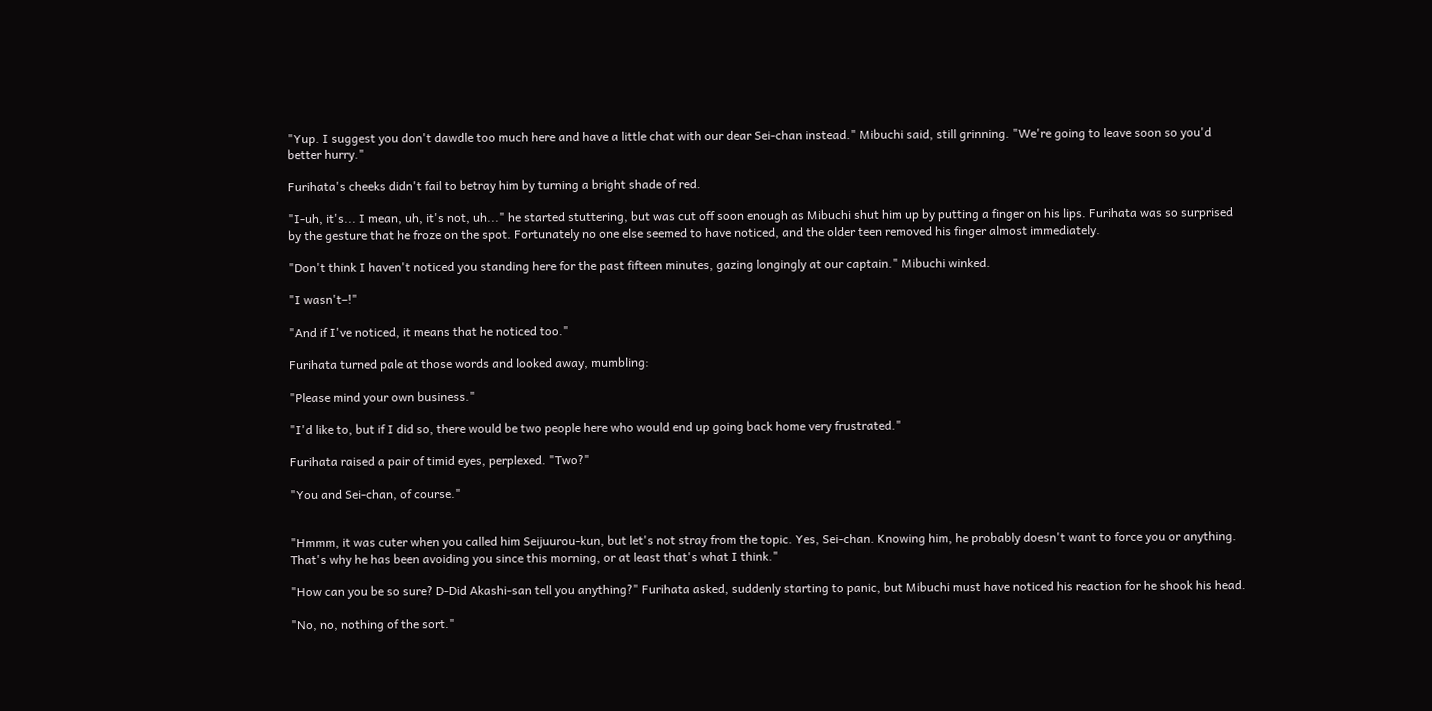"Yup. I suggest you don't dawdle too much here and have a little chat with our dear Sei-chan instead." Mibuchi said, still grinning. "We're going to leave soon so you'd better hurry."

Furihata's cheeks didn't fail to betray him by turning a bright shade of red.

"I-uh, it's... I mean, uh, it's not, uh..." he started stuttering, but was cut off soon enough as Mibuchi shut him up by putting a finger on his lips. Furihata was so surprised by the gesture that he froze on the spot. Fortunately no one else seemed to have noticed, and the older teen removed his finger almost immediately.

"Don't think I haven't noticed you standing here for the past fifteen minutes, gazing longingly at our captain." Mibuchi winked.

"I wasn't–!"

"And if I've noticed, it means that he noticed too."

Furihata turned pale at those words and looked away, mumbling:

"Please mind your own business."

"I'd like to, but if I did so, there would be two people here who would end up going back home very frustrated."

Furihata raised a pair of timid eyes, perplexed. "Two?"

"You and Sei-chan, of course."


"Hmmm, it was cuter when you called him Seijuurou-kun, but let's not stray from the topic. Yes, Sei-chan. Knowing him, he probably doesn't want to force you or anything. That's why he has been avoiding you since this morning, or at least that's what I think."

"How can you be so sure? D-Did Akashi-san tell you anything?" Furihata asked, suddenly starting to panic, but Mibuchi must have noticed his reaction for he shook his head.

"No, no, nothing of the sort."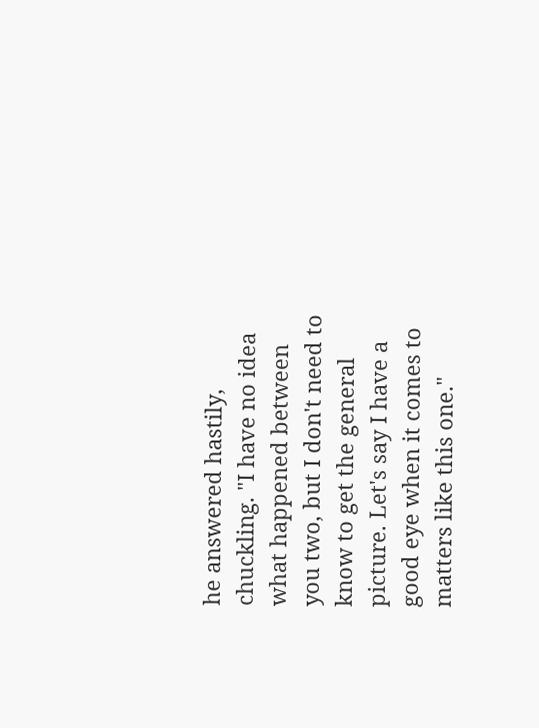he answered hastily, chuckling. "I have no idea what happened between you two, but I don't need to know to get the general picture. Let's say I have a good eye when it comes to matters like this one."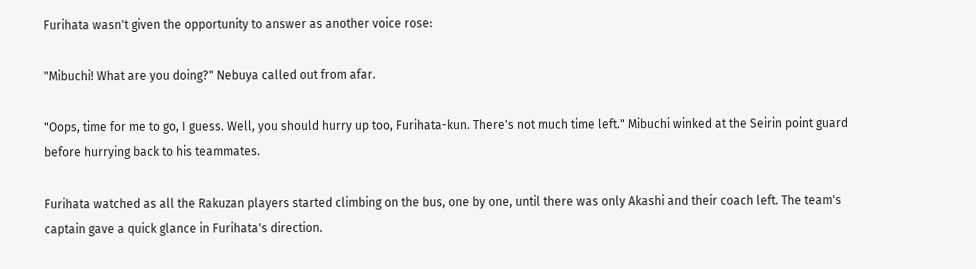Furihata wasn't given the opportunity to answer as another voice rose:

"Mibuchi! What are you doing?" Nebuya called out from afar.

"Oops, time for me to go, I guess. Well, you should hurry up too, Furihata-kun. There's not much time left." Mibuchi winked at the Seirin point guard before hurrying back to his teammates.

Furihata watched as all the Rakuzan players started climbing on the bus, one by one, until there was only Akashi and their coach left. The team's captain gave a quick glance in Furihata's direction.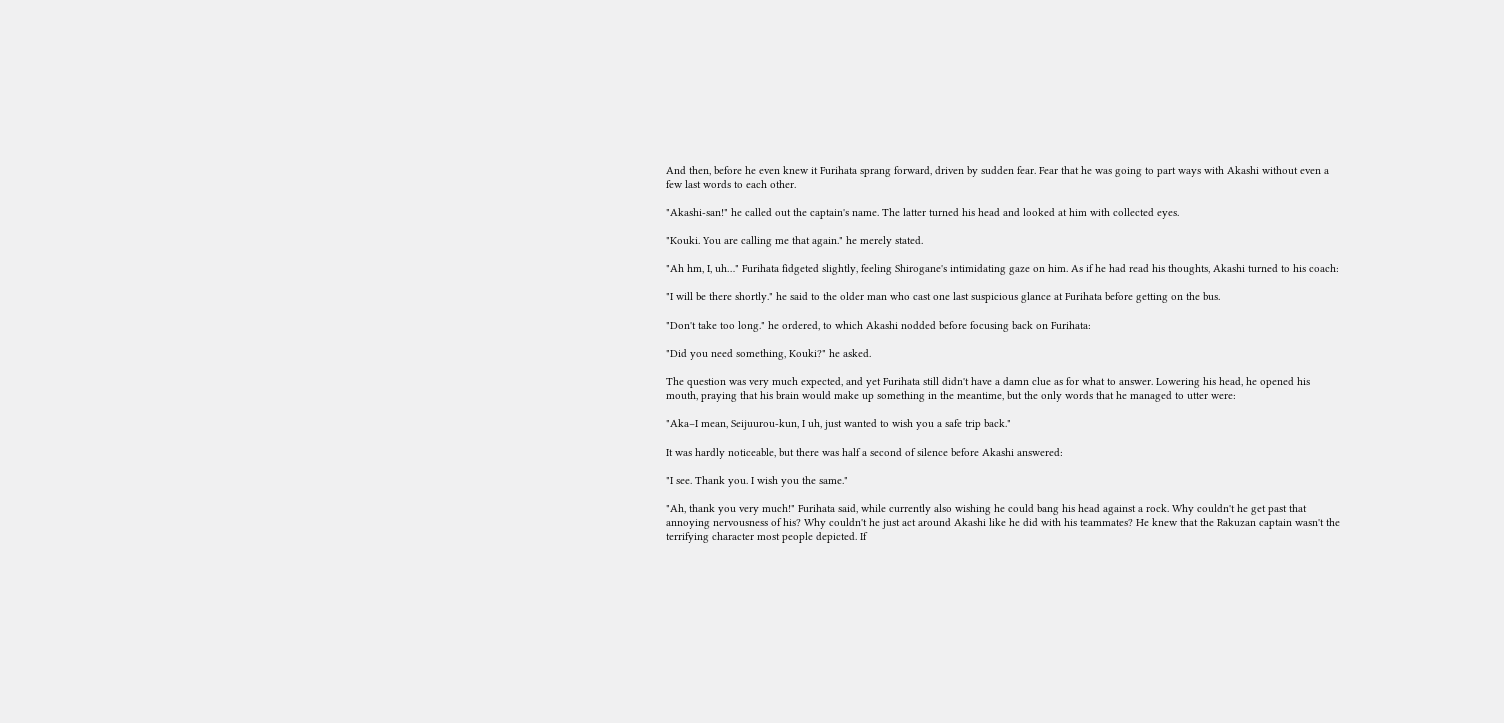And then, before he even knew it Furihata sprang forward, driven by sudden fear. Fear that he was going to part ways with Akashi without even a few last words to each other.

"Akashi-san!" he called out the captain's name. The latter turned his head and looked at him with collected eyes.

"Kouki. You are calling me that again." he merely stated.

"Ah hm, I, uh…" Furihata fidgeted slightly, feeling Shirogane's intimidating gaze on him. As if he had read his thoughts, Akashi turned to his coach:

"I will be there shortly." he said to the older man who cast one last suspicious glance at Furihata before getting on the bus.

"Don't take too long." he ordered, to which Akashi nodded before focusing back on Furihata:

"Did you need something, Kouki?" he asked.

The question was very much expected, and yet Furihata still didn't have a damn clue as for what to answer. Lowering his head, he opened his mouth, praying that his brain would make up something in the meantime, but the only words that he managed to utter were:

"Aka–I mean, Seijuurou-kun, I uh, just wanted to wish you a safe trip back."

It was hardly noticeable, but there was half a second of silence before Akashi answered:

"I see. Thank you. I wish you the same."

"Ah, thank you very much!" Furihata said, while currently also wishing he could bang his head against a rock. Why couldn't he get past that annoying nervousness of his? Why couldn't he just act around Akashi like he did with his teammates? He knew that the Rakuzan captain wasn't the terrifying character most people depicted. If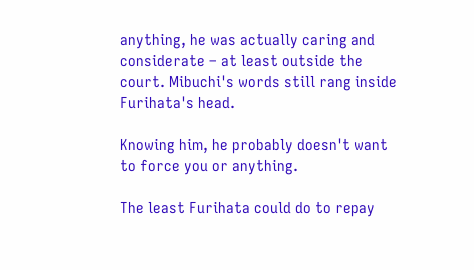anything, he was actually caring and considerate – at least outside the court. Mibuchi's words still rang inside Furihata's head.

Knowing him, he probably doesn't want to force you or anything.

The least Furihata could do to repay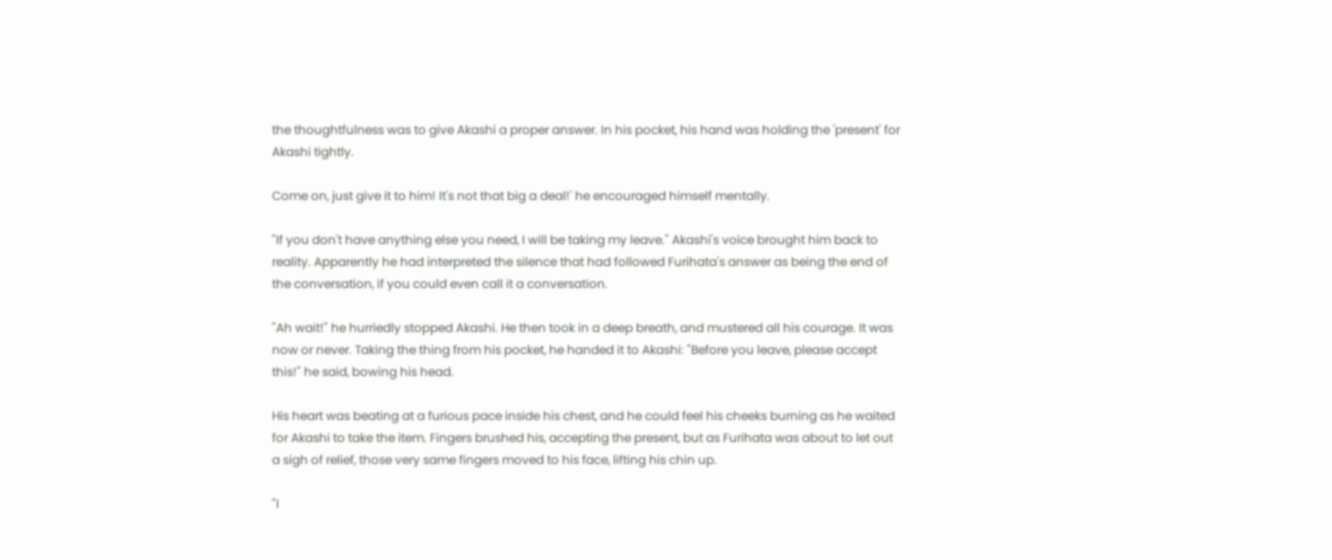the thoughtfulness was to give Akashi a proper answer. In his pocket, his hand was holding the 'present' for Akashi tightly.

Come on, just give it to him! It's not that big a deal!' he encouraged himself mentally.

"If you don't have anything else you need, I will be taking my leave." Akashi's voice brought him back to reality. Apparently he had interpreted the silence that had followed Furihata's answer as being the end of the conversation, if you could even call it a conversation.

"Ah wait!" he hurriedly stopped Akashi. He then took in a deep breath, and mustered all his courage. It was now or never. Taking the thing from his pocket, he handed it to Akashi: "Before you leave, please accept this!" he said, bowing his head.

His heart was beating at a furious pace inside his chest, and he could feel his cheeks burning as he waited for Akashi to take the item. Fingers brushed his, accepting the present, but as Furihata was about to let out a sigh of relief, those very same fingers moved to his face, lifting his chin up.

"I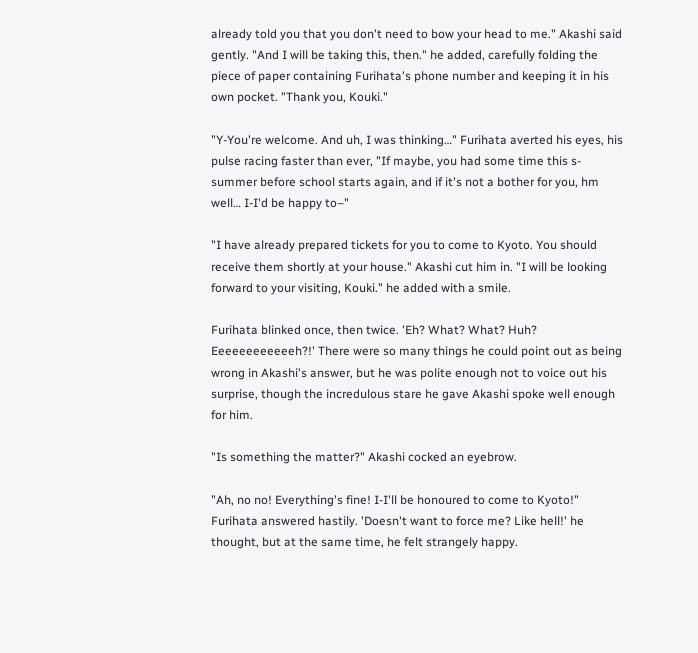already told you that you don't need to bow your head to me." Akashi said gently. "And I will be taking this, then." he added, carefully folding the piece of paper containing Furihata's phone number and keeping it in his own pocket. "Thank you, Kouki."

"Y-You're welcome. And uh, I was thinking…" Furihata averted his eyes, his pulse racing faster than ever, "If maybe, you had some time this s-summer before school starts again, and if it's not a bother for you, hm well… I-I'd be happy to–"

"I have already prepared tickets for you to come to Kyoto. You should receive them shortly at your house." Akashi cut him in. "I will be looking forward to your visiting, Kouki." he added with a smile.

Furihata blinked once, then twice. 'Eh? What? What? Huh? Eeeeeeeeeeeeh?!' There were so many things he could point out as being wrong in Akashi's answer, but he was polite enough not to voice out his surprise, though the incredulous stare he gave Akashi spoke well enough for him.

"Is something the matter?" Akashi cocked an eyebrow.

"Ah, no no! Everything's fine! I-I'll be honoured to come to Kyoto!" Furihata answered hastily. 'Doesn't want to force me? Like hell!' he thought, but at the same time, he felt strangely happy.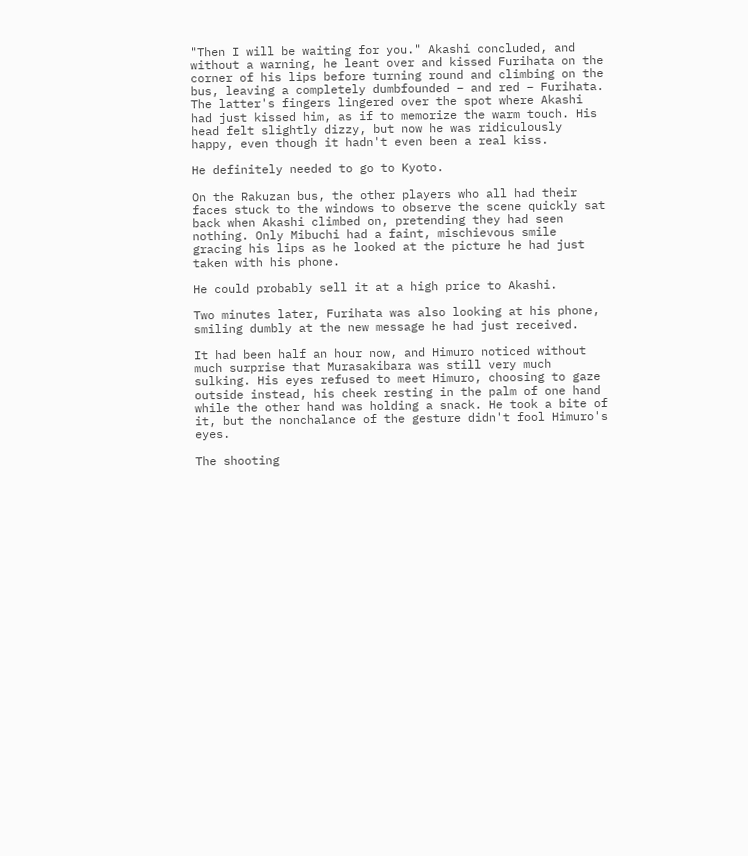"Then I will be waiting for you." Akashi concluded, and without a warning, he leant over and kissed Furihata on the corner of his lips before turning round and climbing on the bus, leaving a completely dumbfounded – and red – Furihata. The latter's fingers lingered over the spot where Akashi had just kissed him, as if to memorize the warm touch. His head felt slightly dizzy, but now he was ridiculously happy, even though it hadn't even been a real kiss.

He definitely needed to go to Kyoto.

On the Rakuzan bus, the other players who all had their faces stuck to the windows to observe the scene quickly sat back when Akashi climbed on, pretending they had seen nothing. Only Mibuchi had a faint, mischievous smile gracing his lips as he looked at the picture he had just taken with his phone.

He could probably sell it at a high price to Akashi.

Two minutes later, Furihata was also looking at his phone, smiling dumbly at the new message he had just received.

It had been half an hour now, and Himuro noticed without much surprise that Murasakibara was still very much sulking. His eyes refused to meet Himuro, choosing to gaze outside instead, his cheek resting in the palm of one hand while the other hand was holding a snack. He took a bite of it, but the nonchalance of the gesture didn't fool Himuro's eyes.

The shooting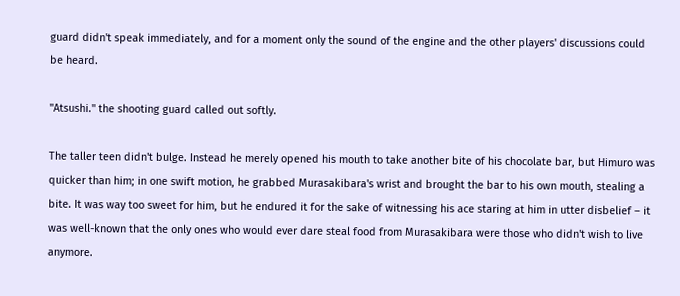guard didn't speak immediately, and for a moment only the sound of the engine and the other players' discussions could be heard.

"Atsushi." the shooting guard called out softly.

The taller teen didn't bulge. Instead he merely opened his mouth to take another bite of his chocolate bar, but Himuro was quicker than him; in one swift motion, he grabbed Murasakibara's wrist and brought the bar to his own mouth, stealing a bite. It was way too sweet for him, but he endured it for the sake of witnessing his ace staring at him in utter disbelief – it was well-known that the only ones who would ever dare steal food from Murasakibara were those who didn't wish to live anymore.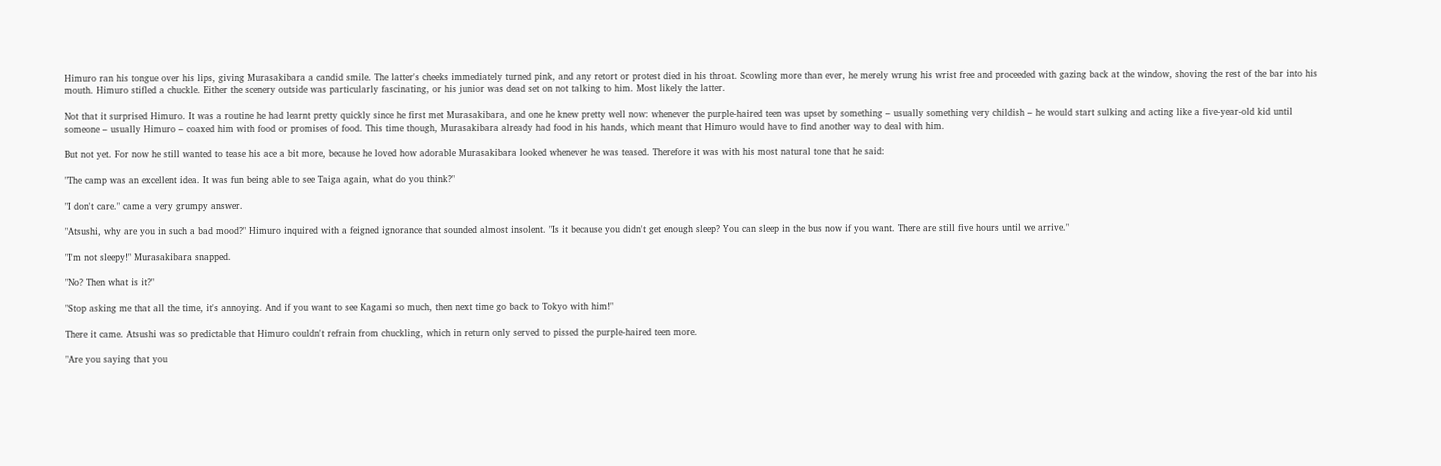Himuro ran his tongue over his lips, giving Murasakibara a candid smile. The latter's cheeks immediately turned pink, and any retort or protest died in his throat. Scowling more than ever, he merely wrung his wrist free and proceeded with gazing back at the window, shoving the rest of the bar into his mouth. Himuro stifled a chuckle. Either the scenery outside was particularly fascinating, or his junior was dead set on not talking to him. Most likely the latter.

Not that it surprised Himuro. It was a routine he had learnt pretty quickly since he first met Murasakibara, and one he knew pretty well now: whenever the purple-haired teen was upset by something – usually something very childish – he would start sulking and acting like a five-year-old kid until someone – usually Himuro – coaxed him with food or promises of food. This time though, Murasakibara already had food in his hands, which meant that Himuro would have to find another way to deal with him.

But not yet. For now he still wanted to tease his ace a bit more, because he loved how adorable Murasakibara looked whenever he was teased. Therefore it was with his most natural tone that he said:

"The camp was an excellent idea. It was fun being able to see Taiga again, what do you think?"

"I don't care." came a very grumpy answer.

"Atsushi, why are you in such a bad mood?" Himuro inquired with a feigned ignorance that sounded almost insolent. "Is it because you didn't get enough sleep? You can sleep in the bus now if you want. There are still five hours until we arrive."

"I'm not sleepy!" Murasakibara snapped.

"No? Then what is it?"

"Stop asking me that all the time, it's annoying. And if you want to see Kagami so much, then next time go back to Tokyo with him!"

There it came. Atsushi was so predictable that Himuro couldn't refrain from chuckling, which in return only served to pissed the purple-haired teen more.

"Are you saying that you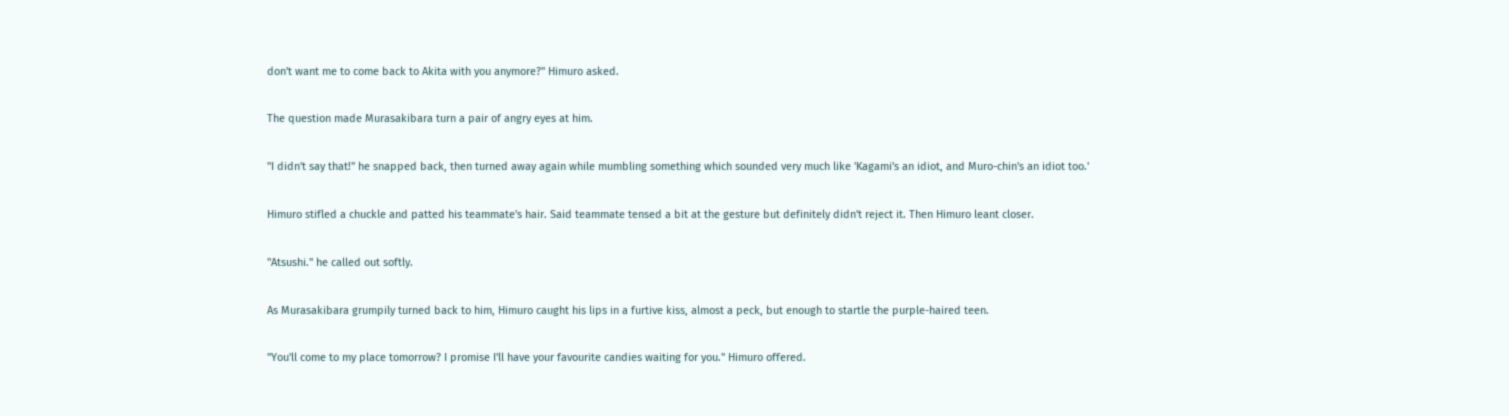don't want me to come back to Akita with you anymore?" Himuro asked.

The question made Murasakibara turn a pair of angry eyes at him.

"I didn't say that!" he snapped back, then turned away again while mumbling something which sounded very much like 'Kagami's an idiot, and Muro-chin's an idiot too.'

Himuro stifled a chuckle and patted his teammate's hair. Said teammate tensed a bit at the gesture but definitely didn't reject it. Then Himuro leant closer.

"Atsushi." he called out softly.

As Murasakibara grumpily turned back to him, Himuro caught his lips in a furtive kiss, almost a peck, but enough to startle the purple-haired teen.

"You'll come to my place tomorrow? I promise I'll have your favourite candies waiting for you." Himuro offered.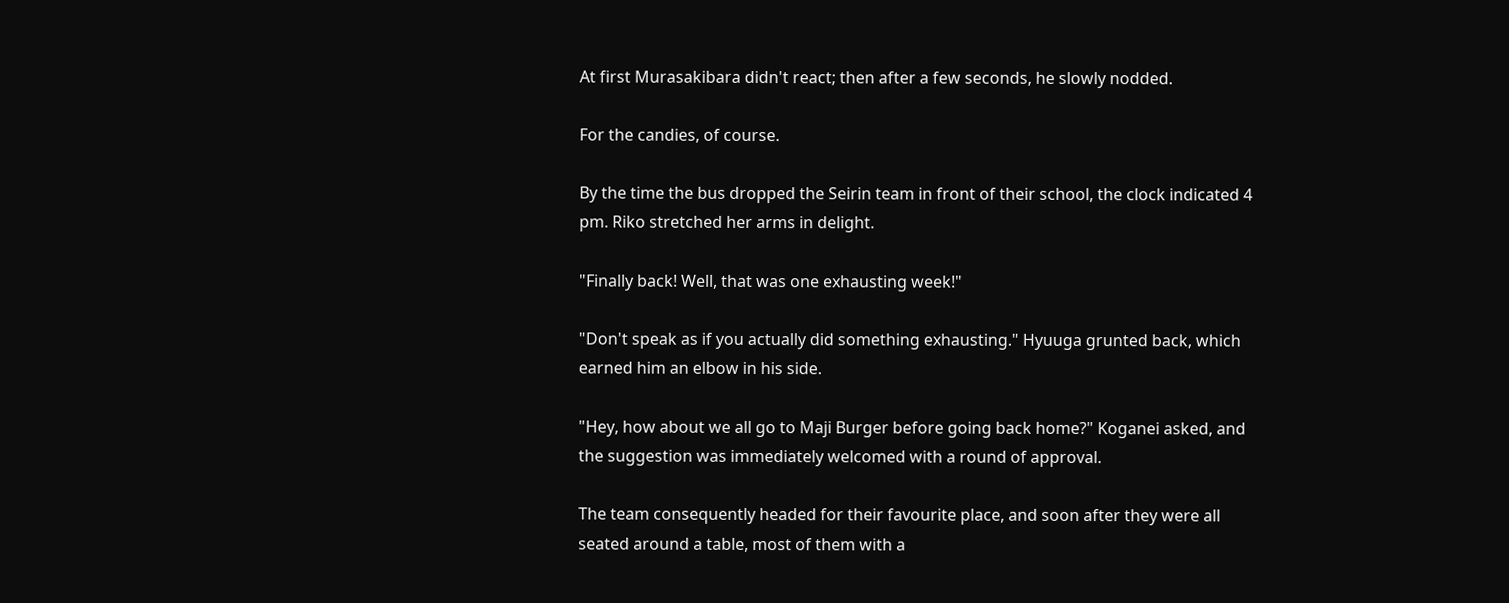At first Murasakibara didn't react; then after a few seconds, he slowly nodded.

For the candies, of course.

By the time the bus dropped the Seirin team in front of their school, the clock indicated 4 pm. Riko stretched her arms in delight.

"Finally back! Well, that was one exhausting week!"

"Don't speak as if you actually did something exhausting." Hyuuga grunted back, which earned him an elbow in his side.

"Hey, how about we all go to Maji Burger before going back home?" Koganei asked, and the suggestion was immediately welcomed with a round of approval.

The team consequently headed for their favourite place, and soon after they were all seated around a table, most of them with a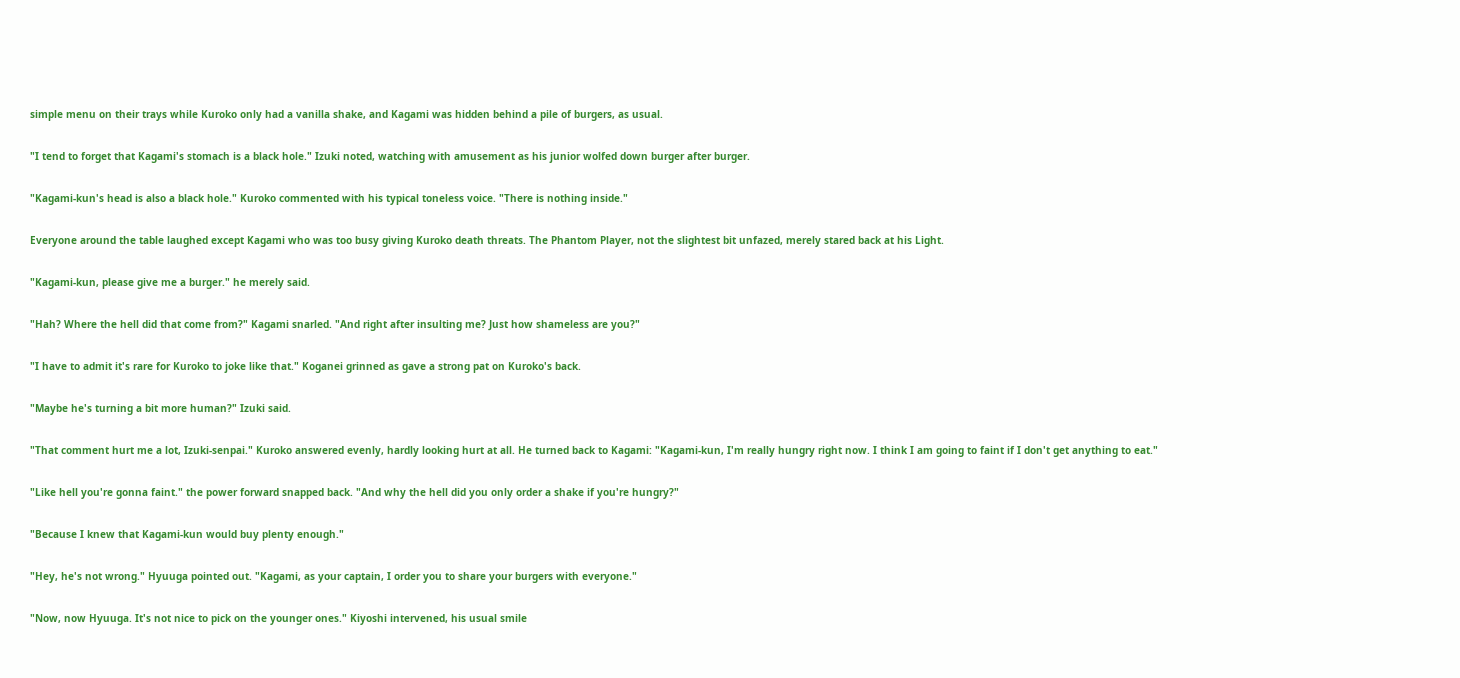simple menu on their trays while Kuroko only had a vanilla shake, and Kagami was hidden behind a pile of burgers, as usual.

"I tend to forget that Kagami's stomach is a black hole." Izuki noted, watching with amusement as his junior wolfed down burger after burger.

"Kagami-kun's head is also a black hole." Kuroko commented with his typical toneless voice. "There is nothing inside."

Everyone around the table laughed except Kagami who was too busy giving Kuroko death threats. The Phantom Player, not the slightest bit unfazed, merely stared back at his Light.

"Kagami-kun, please give me a burger." he merely said.

"Hah? Where the hell did that come from?" Kagami snarled. "And right after insulting me? Just how shameless are you?"

"I have to admit it's rare for Kuroko to joke like that." Koganei grinned as gave a strong pat on Kuroko's back.

"Maybe he's turning a bit more human?" Izuki said.

"That comment hurt me a lot, Izuki-senpai." Kuroko answered evenly, hardly looking hurt at all. He turned back to Kagami: "Kagami-kun, I'm really hungry right now. I think I am going to faint if I don't get anything to eat."

"Like hell you're gonna faint." the power forward snapped back. "And why the hell did you only order a shake if you're hungry?"

"Because I knew that Kagami-kun would buy plenty enough."

"Hey, he's not wrong." Hyuuga pointed out. "Kagami, as your captain, I order you to share your burgers with everyone."

"Now, now Hyuuga. It's not nice to pick on the younger ones." Kiyoshi intervened, his usual smile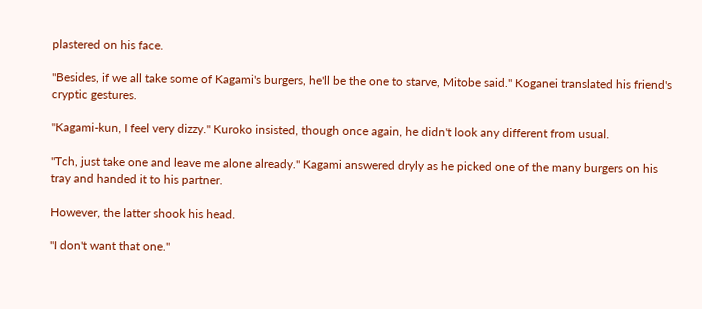plastered on his face.

"Besides, if we all take some of Kagami's burgers, he'll be the one to starve, Mitobe said." Koganei translated his friend's cryptic gestures.

"Kagami-kun, I feel very dizzy." Kuroko insisted, though once again, he didn't look any different from usual.

"Tch, just take one and leave me alone already." Kagami answered dryly as he picked one of the many burgers on his tray and handed it to his partner.

However, the latter shook his head.

"I don't want that one."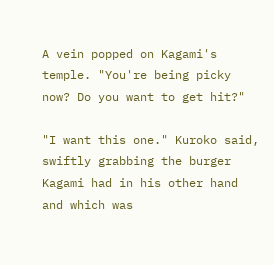A vein popped on Kagami's temple. "You're being picky now? Do you want to get hit?"

"I want this one." Kuroko said, swiftly grabbing the burger Kagami had in his other hand and which was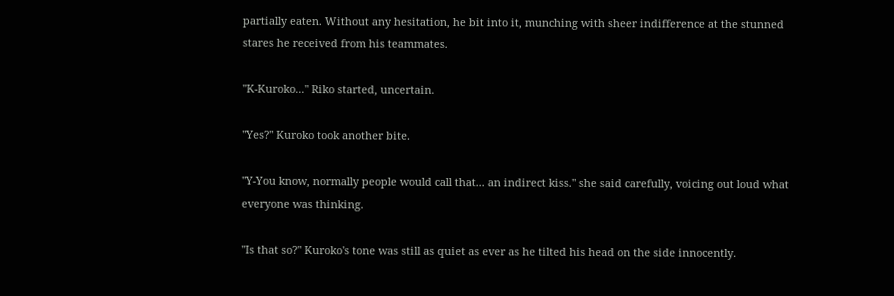partially eaten. Without any hesitation, he bit into it, munching with sheer indifference at the stunned stares he received from his teammates.

"K-Kuroko..." Riko started, uncertain.

"Yes?" Kuroko took another bite.

"Y-You know, normally people would call that... an indirect kiss." she said carefully, voicing out loud what everyone was thinking.

"Is that so?" Kuroko's tone was still as quiet as ever as he tilted his head on the side innocently.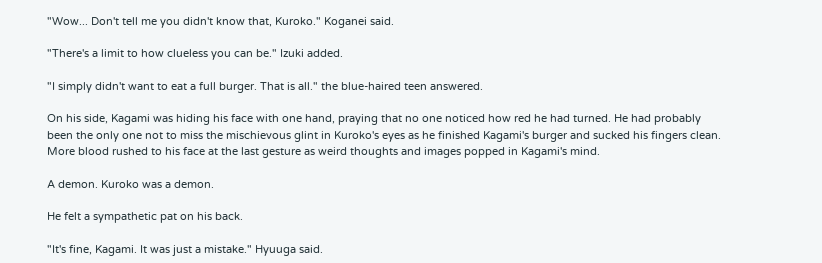"Wow... Don't tell me you didn't know that, Kuroko." Koganei said.

"There's a limit to how clueless you can be." Izuki added.

"I simply didn't want to eat a full burger. That is all." the blue-haired teen answered.

On his side, Kagami was hiding his face with one hand, praying that no one noticed how red he had turned. He had probably been the only one not to miss the mischievous glint in Kuroko's eyes as he finished Kagami's burger and sucked his fingers clean. More blood rushed to his face at the last gesture as weird thoughts and images popped in Kagami's mind.

A demon. Kuroko was a demon.

He felt a sympathetic pat on his back.

"It's fine, Kagami. It was just a mistake." Hyuuga said.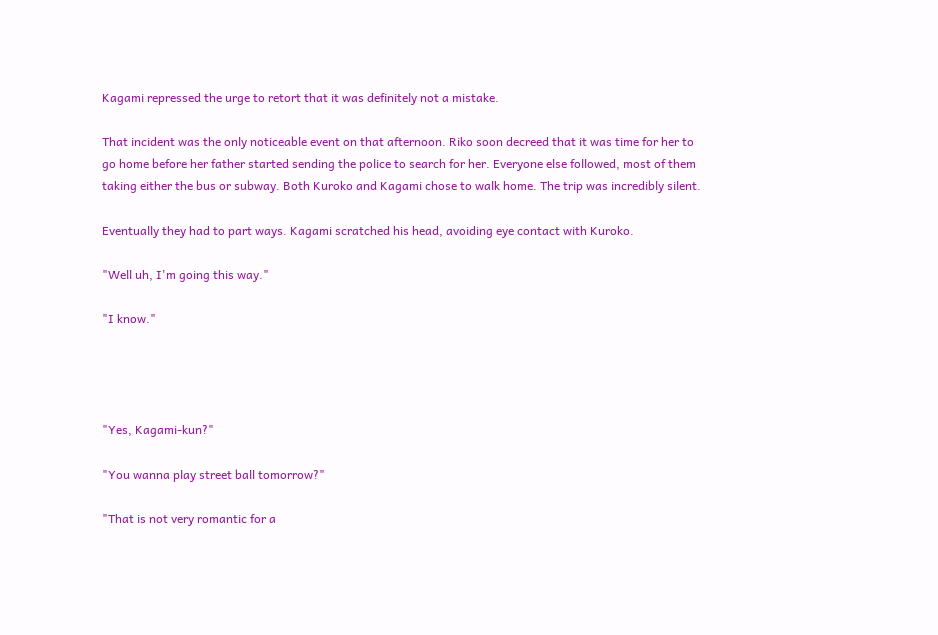Kagami repressed the urge to retort that it was definitely not a mistake.

That incident was the only noticeable event on that afternoon. Riko soon decreed that it was time for her to go home before her father started sending the police to search for her. Everyone else followed, most of them taking either the bus or subway. Both Kuroko and Kagami chose to walk home. The trip was incredibly silent.

Eventually they had to part ways. Kagami scratched his head, avoiding eye contact with Kuroko.

"Well uh, I'm going this way."

"I know."




"Yes, Kagami-kun?"

"You wanna play street ball tomorrow?"

"That is not very romantic for a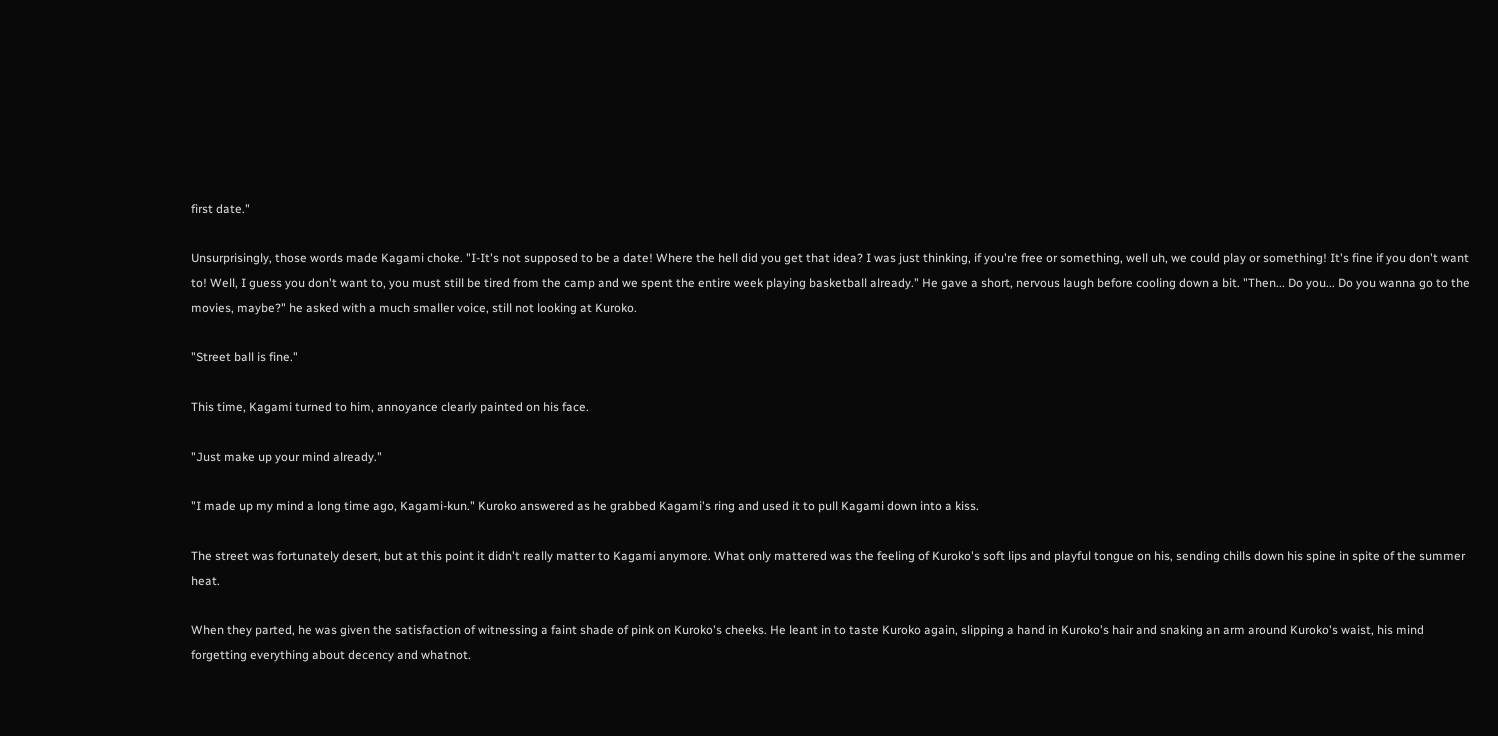first date."

Unsurprisingly, those words made Kagami choke. "I-It's not supposed to be a date! Where the hell did you get that idea? I was just thinking, if you're free or something, well uh, we could play or something! It's fine if you don't want to! Well, I guess you don't want to, you must still be tired from the camp and we spent the entire week playing basketball already." He gave a short, nervous laugh before cooling down a bit. "Then... Do you... Do you wanna go to the movies, maybe?" he asked with a much smaller voice, still not looking at Kuroko.

"Street ball is fine."

This time, Kagami turned to him, annoyance clearly painted on his face.

"Just make up your mind already."

"I made up my mind a long time ago, Kagami-kun." Kuroko answered as he grabbed Kagami's ring and used it to pull Kagami down into a kiss.

The street was fortunately desert, but at this point it didn't really matter to Kagami anymore. What only mattered was the feeling of Kuroko's soft lips and playful tongue on his, sending chills down his spine in spite of the summer heat.

When they parted, he was given the satisfaction of witnessing a faint shade of pink on Kuroko's cheeks. He leant in to taste Kuroko again, slipping a hand in Kuroko's hair and snaking an arm around Kuroko's waist, his mind forgetting everything about decency and whatnot.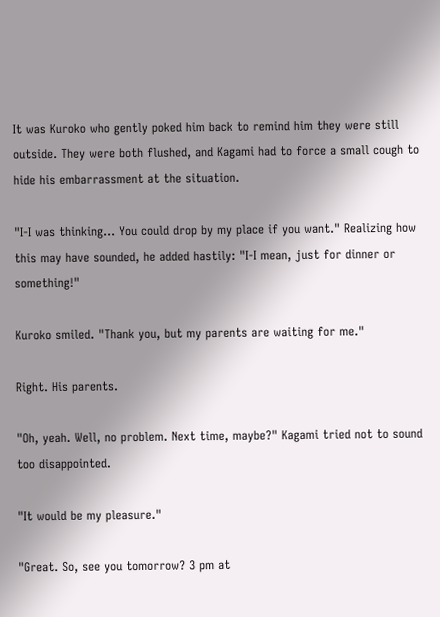It was Kuroko who gently poked him back to remind him they were still outside. They were both flushed, and Kagami had to force a small cough to hide his embarrassment at the situation.

"I-I was thinking... You could drop by my place if you want." Realizing how this may have sounded, he added hastily: "I-I mean, just for dinner or something!"

Kuroko smiled. "Thank you, but my parents are waiting for me."

Right. His parents.

"Oh, yeah. Well, no problem. Next time, maybe?" Kagami tried not to sound too disappointed.

"It would be my pleasure."

"Great. So, see you tomorrow? 3 pm at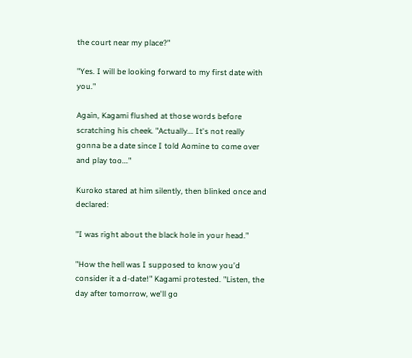the court near my place?"

"Yes. I will be looking forward to my first date with you."

Again, Kagami flushed at those words before scratching his cheek. "Actually... It's not really gonna be a date since I told Aomine to come over and play too..."

Kuroko stared at him silently, then blinked once and declared:

"I was right about the black hole in your head."

"How the hell was I supposed to know you'd consider it a d-date!" Kagami protested. "Listen, the day after tomorrow, we'll go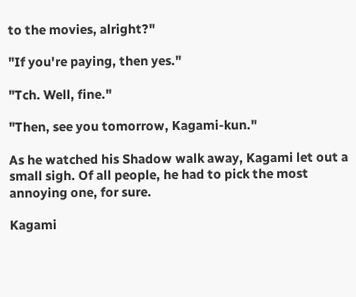to the movies, alright?"

"If you're paying, then yes."

"Tch. Well, fine."

"Then, see you tomorrow, Kagami-kun."

As he watched his Shadow walk away, Kagami let out a small sigh. Of all people, he had to pick the most annoying one, for sure.

Kagami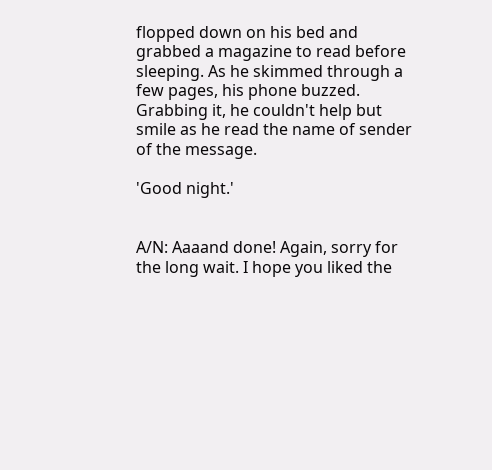flopped down on his bed and grabbed a magazine to read before sleeping. As he skimmed through a few pages, his phone buzzed. Grabbing it, he couldn't help but smile as he read the name of sender of the message.

'Good night.'


A/N: Aaaand done! Again, sorry for the long wait. I hope you liked the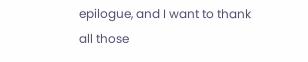epilogue, and I want to thank all those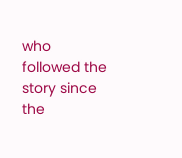who followed the story since the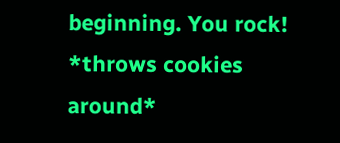beginning. You rock! *throws cookies around*